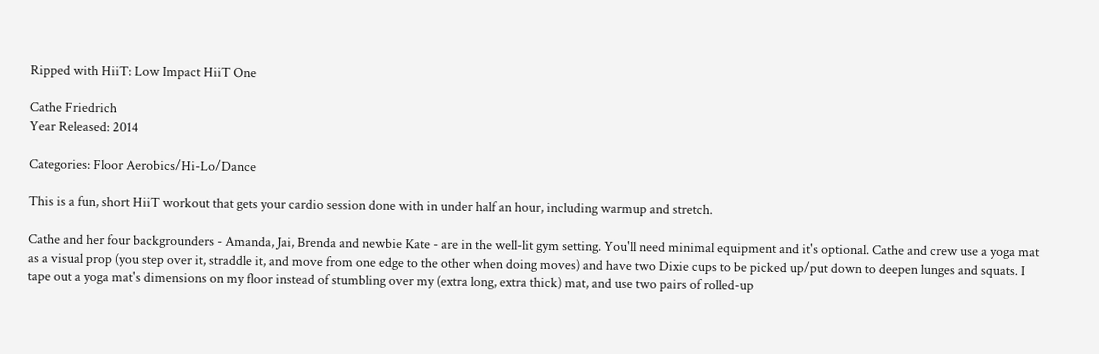Ripped with HiiT: Low Impact HiiT One

Cathe Friedrich
Year Released: 2014

Categories: Floor Aerobics/Hi-Lo/Dance

This is a fun, short HiiT workout that gets your cardio session done with in under half an hour, including warmup and stretch.

Cathe and her four backgrounders - Amanda, Jai, Brenda and newbie Kate - are in the well-lit gym setting. You'll need minimal equipment and it's optional. Cathe and crew use a yoga mat as a visual prop (you step over it, straddle it, and move from one edge to the other when doing moves) and have two Dixie cups to be picked up/put down to deepen lunges and squats. I tape out a yoga mat's dimensions on my floor instead of stumbling over my (extra long, extra thick) mat, and use two pairs of rolled-up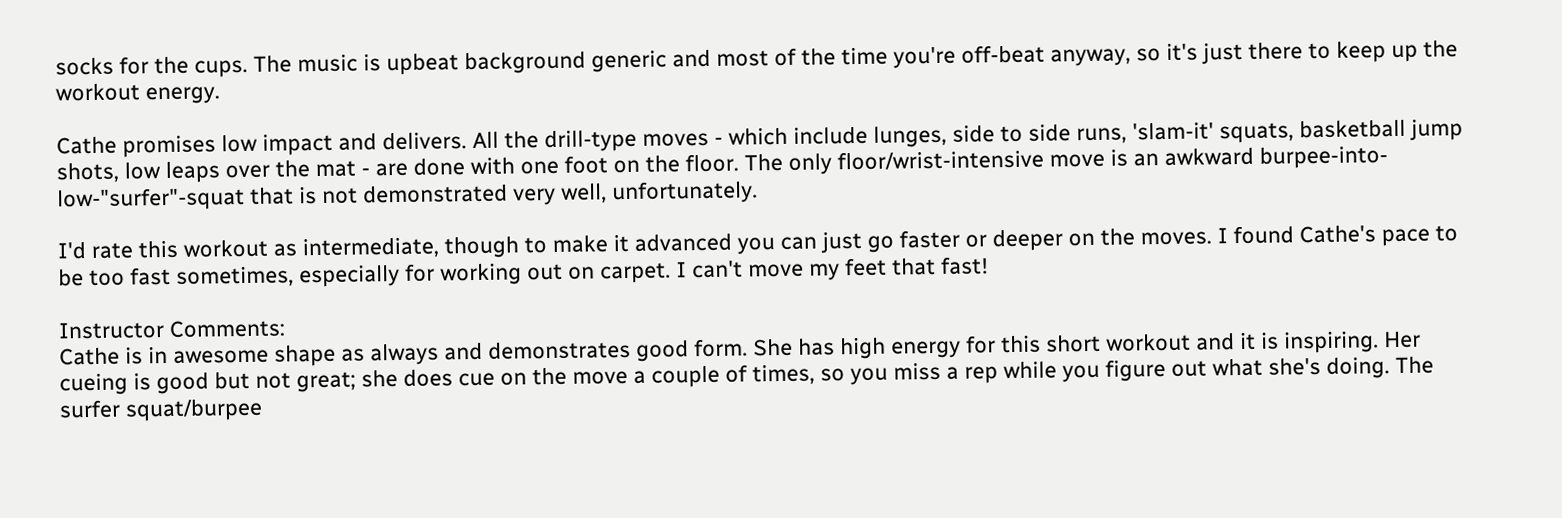socks for the cups. The music is upbeat background generic and most of the time you're off-beat anyway, so it's just there to keep up the workout energy.

Cathe promises low impact and delivers. All the drill-type moves - which include lunges, side to side runs, 'slam-it' squats, basketball jump shots, low leaps over the mat - are done with one foot on the floor. The only floor/wrist-intensive move is an awkward burpee-into-low-"surfer"-squat that is not demonstrated very well, unfortunately.

I'd rate this workout as intermediate, though to make it advanced you can just go faster or deeper on the moves. I found Cathe's pace to be too fast sometimes, especially for working out on carpet. I can't move my feet that fast!

Instructor Comments:
Cathe is in awesome shape as always and demonstrates good form. She has high energy for this short workout and it is inspiring. Her cueing is good but not great; she does cue on the move a couple of times, so you miss a rep while you figure out what she's doing. The surfer squat/burpee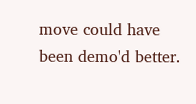move could have been demo'd better.